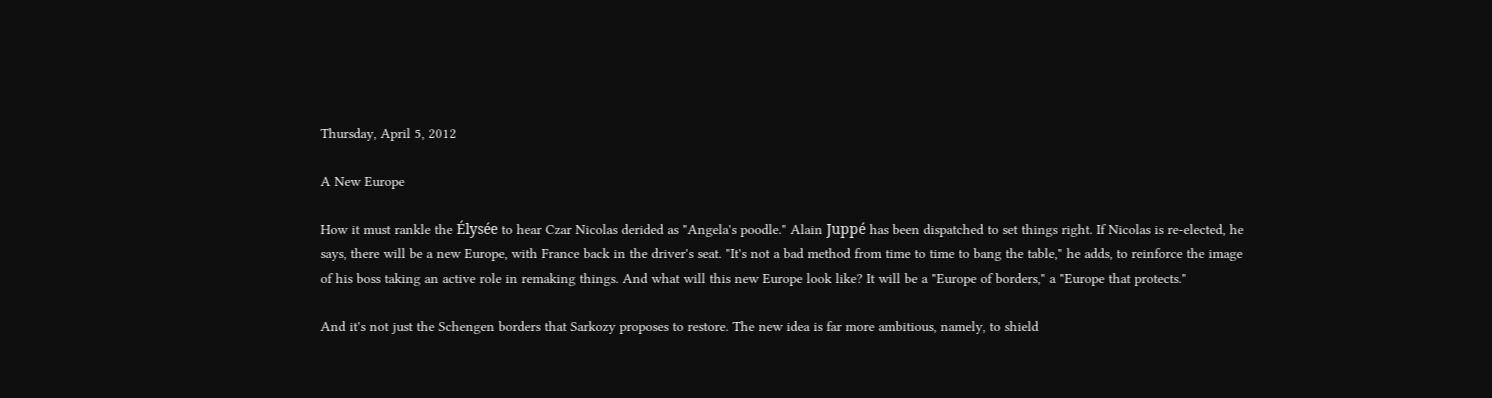Thursday, April 5, 2012

A New Europe

How it must rankle the Élysée to hear Czar Nicolas derided as "Angela's poodle." Alain Juppé has been dispatched to set things right. If Nicolas is re-elected, he says, there will be a new Europe, with France back in the driver's seat. "It's not a bad method from time to time to bang the table," he adds, to reinforce the image of his boss taking an active role in remaking things. And what will this new Europe look like? It will be a "Europe of borders," a "Europe that protects."

And it's not just the Schengen borders that Sarkozy proposes to restore. The new idea is far more ambitious, namely, to shield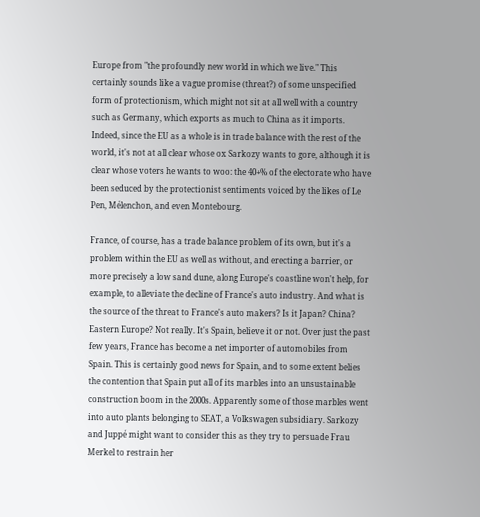Europe from "the profoundly new world in which we live." This certainly sounds like a vague promise (threat?) of some unspecified form of protectionism, which might not sit at all well with a country such as Germany, which exports as much to China as it imports. Indeed, since the EU as a whole is in trade balance with the rest of the world, it's not at all clear whose ox Sarkozy wants to gore, although it is clear whose voters he wants to woo: the 40+% of the electorate who have been seduced by the protectionist sentiments voiced by the likes of Le Pen, Mélenchon, and even Montebourg.

France, of course, has a trade balance problem of its own, but it's a problem within the EU as well as without, and erecting a barrier, or more precisely a low sand dune, along Europe's coastline won't help, for example, to alleviate the decline of France's auto industry. And what is the source of the threat to France's auto makers? Is it Japan? China? Eastern Europe? Not really. It's Spain, believe it or not. Over just the past few years, France has become a net importer of automobiles from Spain. This is certainly good news for Spain, and to some extent belies the contention that Spain put all of its marbles into an unsustainable construction boom in the 2000s. Apparently some of those marbles went into auto plants belonging to SEAT, a Volkswagen subsidiary. Sarkozy and Juppé might want to consider this as they try to persuade Frau Merkel to restrain her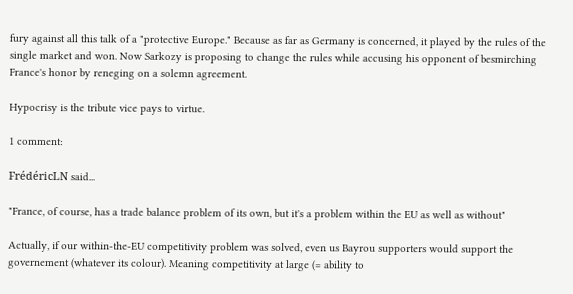fury against all this talk of a "protective Europe." Because as far as Germany is concerned, it played by the rules of the single market and won. Now Sarkozy is proposing to change the rules while accusing his opponent of besmirching France's honor by reneging on a solemn agreement.

Hypocrisy is the tribute vice pays to virtue.

1 comment:

FrédéricLN said...

"France, of course, has a trade balance problem of its own, but it's a problem within the EU as well as without"

Actually, if our within-the-EU competitivity problem was solved, even us Bayrou supporters would support the governement (whatever its colour). Meaning competitivity at large (= ability to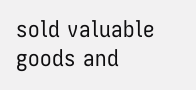sold valuable goods and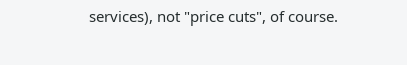services), not "price cuts", of course.